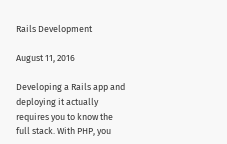Rails Development

August 11, 2016

Developing a Rails app and deploying it actually requires you to know the full stack. With PHP, you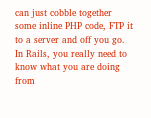can just cobble together some inline PHP code, FTP it to a server and off you go. In Rails, you really need to know what you are doing from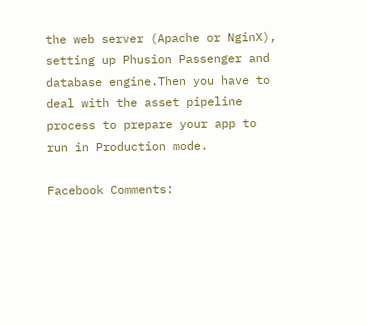the web server (Apache or NginX), setting up Phusion Passenger and database engine.Then you have to deal with the asset pipeline process to prepare your app to run in Production mode.

Facebook Comments: